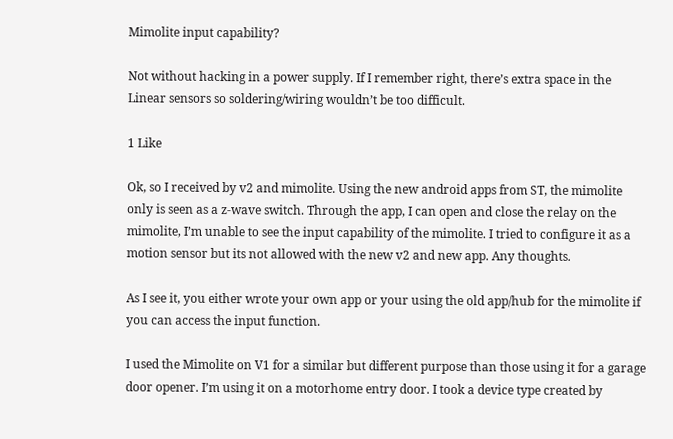Mimolite input capability?

Not without hacking in a power supply. If I remember right, there’s extra space in the Linear sensors so soldering/wiring wouldn’t be too difficult.

1 Like

Ok, so I received by v2 and mimolite. Using the new android apps from ST, the mimolite only is seen as a z-wave switch. Through the app, I can open and close the relay on the mimolite, I’m unable to see the input capability of the mimolite. I tried to configure it as a motion sensor but its not allowed with the new v2 and new app. Any thoughts.

As I see it, you either wrote your own app or your using the old app/hub for the mimolite if you can access the input function.

I used the Mimolite on V1 for a similar but different purpose than those using it for a garage door opener. I’m using it on a motorhome entry door. I took a device type created by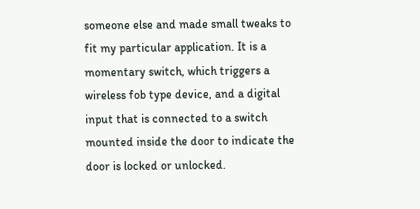someone else and made small tweaks to fit my particular application. It is a momentary switch, which triggers a wireless fob type device, and a digital input that is connected to a switch mounted inside the door to indicate the door is locked or unlocked.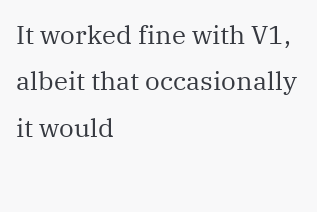It worked fine with V1, albeit that occasionally it would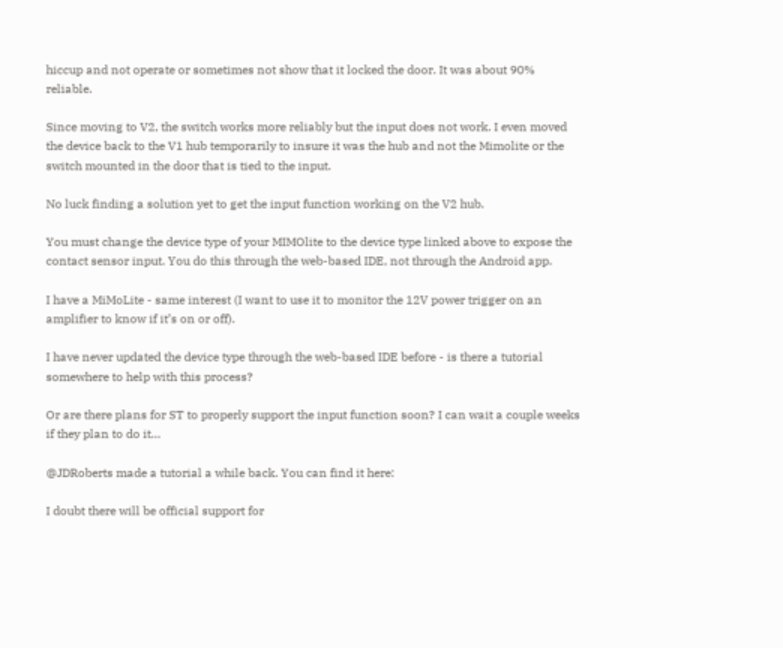hiccup and not operate or sometimes not show that it locked the door. It was about 90% reliable.

Since moving to V2, the switch works more reliably but the input does not work. I even moved the device back to the V1 hub temporarily to insure it was the hub and not the Mimolite or the switch mounted in the door that is tied to the input.

No luck finding a solution yet to get the input function working on the V2 hub.

You must change the device type of your MIMOlite to the device type linked above to expose the contact sensor input. You do this through the web-based IDE, not through the Android app.

I have a MiMoLite - same interest (I want to use it to monitor the 12V power trigger on an amplifier to know if it’s on or off).

I have never updated the device type through the web-based IDE before - is there a tutorial somewhere to help with this process?

Or are there plans for ST to properly support the input function soon? I can wait a couple weeks if they plan to do it…

@JDRoberts made a tutorial a while back. You can find it here:

I doubt there will be official support for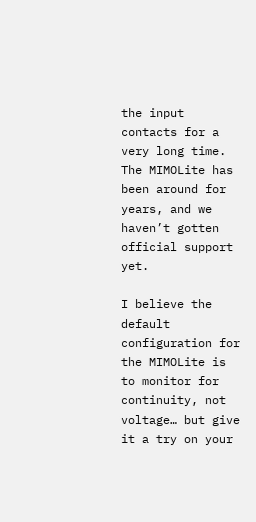the input contacts for a very long time. The MIMOLite has been around for years, and we haven’t gotten official support yet.

I believe the default configuration for the MIMOLite is to monitor for continuity, not voltage… but give it a try on your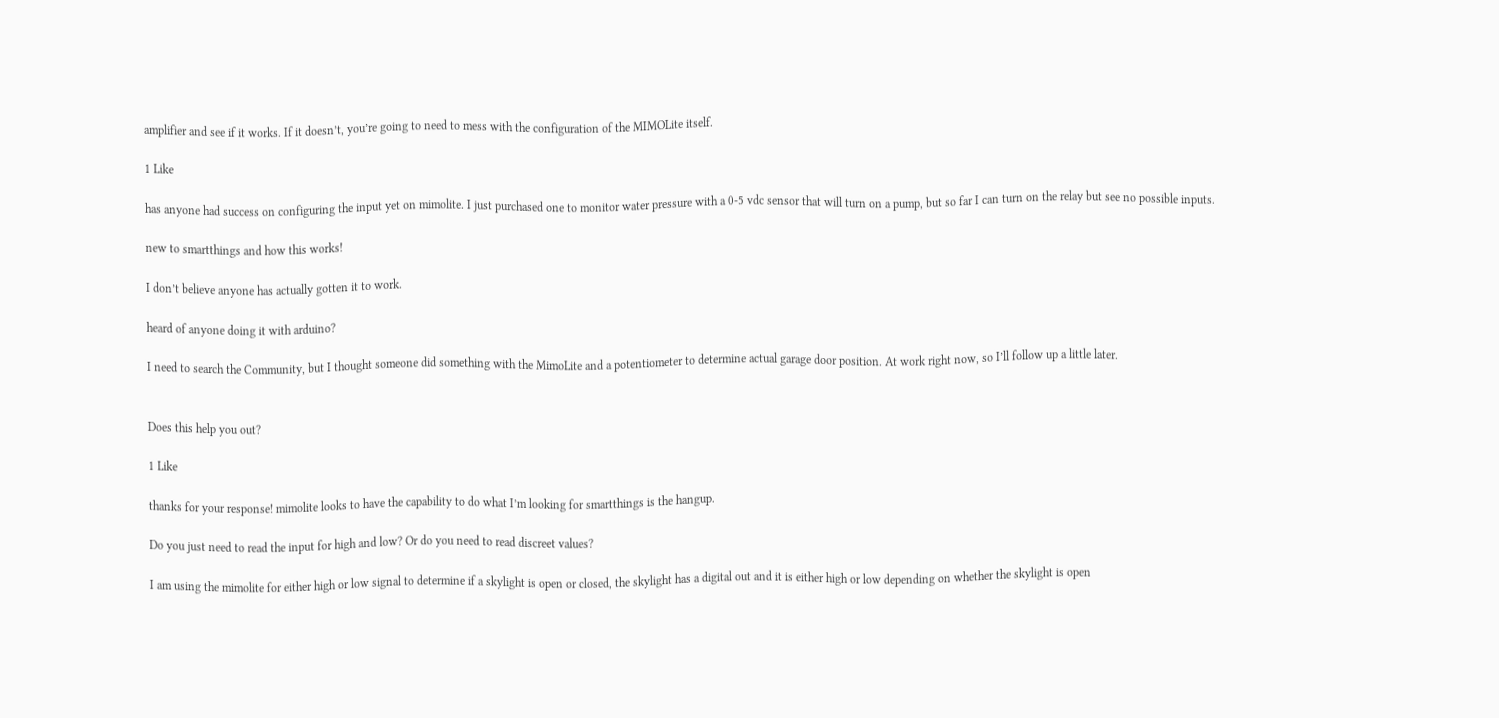amplifier and see if it works. If it doesn’t, you’re going to need to mess with the configuration of the MIMOLite itself.

1 Like

has anyone had success on configuring the input yet on mimolite. I just purchased one to monitor water pressure with a 0-5 vdc sensor that will turn on a pump, but so far I can turn on the relay but see no possible inputs.

new to smartthings and how this works!

I don’t believe anyone has actually gotten it to work.

heard of anyone doing it with arduino?

I need to search the Community, but I thought someone did something with the MimoLite and a potentiometer to determine actual garage door position. At work right now, so I’ll follow up a little later.


Does this help you out?

1 Like

thanks for your response! mimolite looks to have the capability to do what I’m looking for smartthings is the hangup.

Do you just need to read the input for high and low? Or do you need to read discreet values?

I am using the mimolite for either high or low signal to determine if a skylight is open or closed, the skylight has a digital out and it is either high or low depending on whether the skylight is open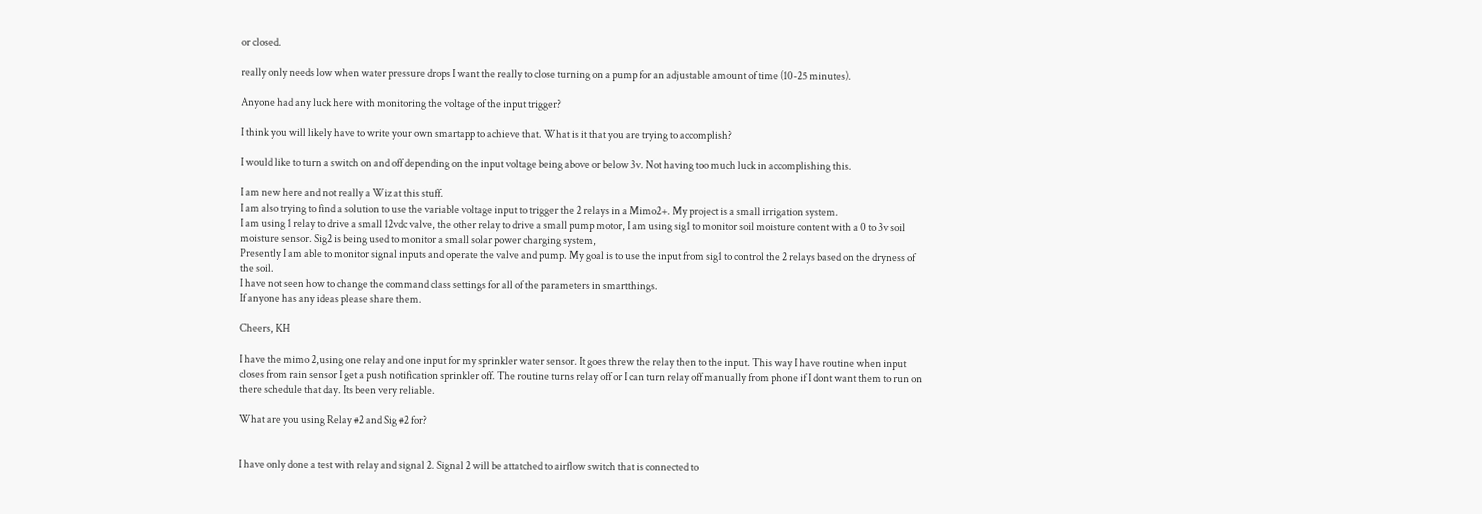or closed.

really only needs low when water pressure drops I want the really to close turning on a pump for an adjustable amount of time (10-25 minutes).

Anyone had any luck here with monitoring the voltage of the input trigger?

I think you will likely have to write your own smartapp to achieve that. What is it that you are trying to accomplish?

I would like to turn a switch on and off depending on the input voltage being above or below 3v. Not having too much luck in accomplishing this.

I am new here and not really a Wiz at this stuff.
I am also trying to find a solution to use the variable voltage input to trigger the 2 relays in a Mimo2+. My project is a small irrigation system.
I am using 1 relay to drive a small 12vdc valve, the other relay to drive a small pump motor, I am using sig1 to monitor soil moisture content with a 0 to 3v soil moisture sensor. Sig2 is being used to monitor a small solar power charging system,
Presently I am able to monitor signal inputs and operate the valve and pump. My goal is to use the input from sig1 to control the 2 relays based on the dryness of the soil.
I have not seen how to change the command class settings for all of the parameters in smartthings.
If anyone has any ideas please share them.

Cheers, KH

I have the mimo 2,using one relay and one input for my sprinkler water sensor. It goes threw the relay then to the input. This way I have routine when input closes from rain sensor I get a push notification sprinkler off. The routine turns relay off or I can turn relay off manually from phone if I dont want them to run on there schedule that day. Its been very reliable.

What are you using Relay #2 and Sig #2 for?


I have only done a test with relay and signal 2. Signal 2 will be attatched to airflow switch that is connected to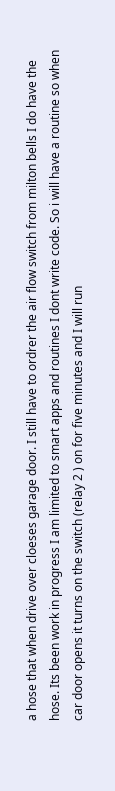a hose that when drive over cloeses garage door. I still have to ordrer the air flow switch from milton bells I do have the hose. Its been work in progress I am limited to smart apps and routines I dont write code. So i will have a routine so when car door opens it turns on the switch (relay 2 ) on for five minutes and I will run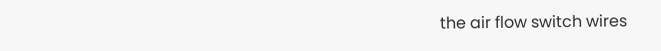the air flow switch wires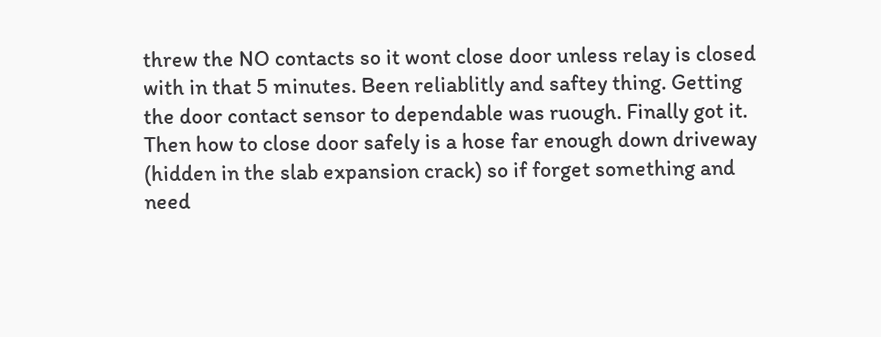threw the NO contacts so it wont close door unless relay is closed with in that 5 minutes. Been reliablitly and saftey thing. Getting the door contact sensor to dependable was ruough. Finally got it. Then how to close door safely is a hose far enough down driveway (hidden in the slab expansion crack) so if forget something and need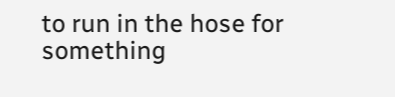to run in the hose for something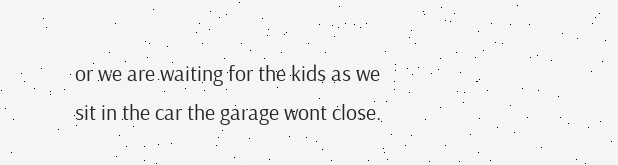or we are waiting for the kids as we sit in the car the garage wont close.